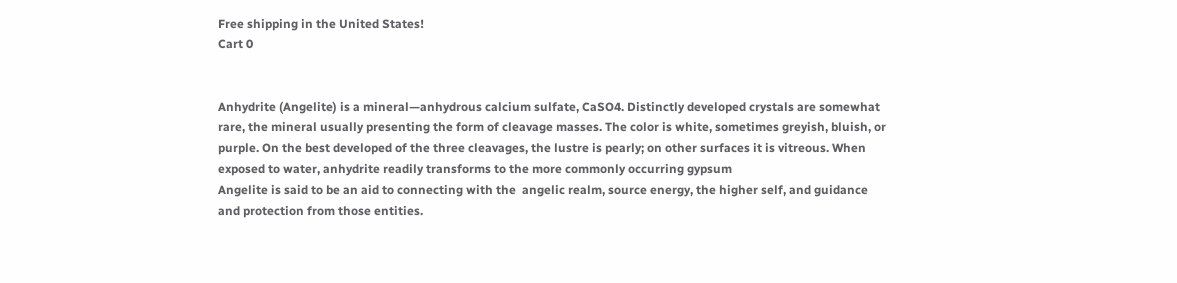Free shipping in the United States!
Cart 0


Anhydrite (Angelite) is a mineral—anhydrous calcium sulfate, CaSO4. Distinctly developed crystals are somewhat rare, the mineral usually presenting the form of cleavage masses. The color is white, sometimes greyish, bluish, or purple. On the best developed of the three cleavages, the lustre is pearly; on other surfaces it is vitreous. When exposed to water, anhydrite readily transforms to the more commonly occurring gypsum
Angelite is said to be an aid to connecting with the  angelic realm, source energy, the higher self, and guidance and protection from those entities.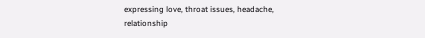expressing love, throat issues, headache, relationship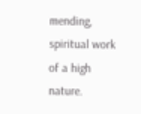mending, spiritual work of a high nature.